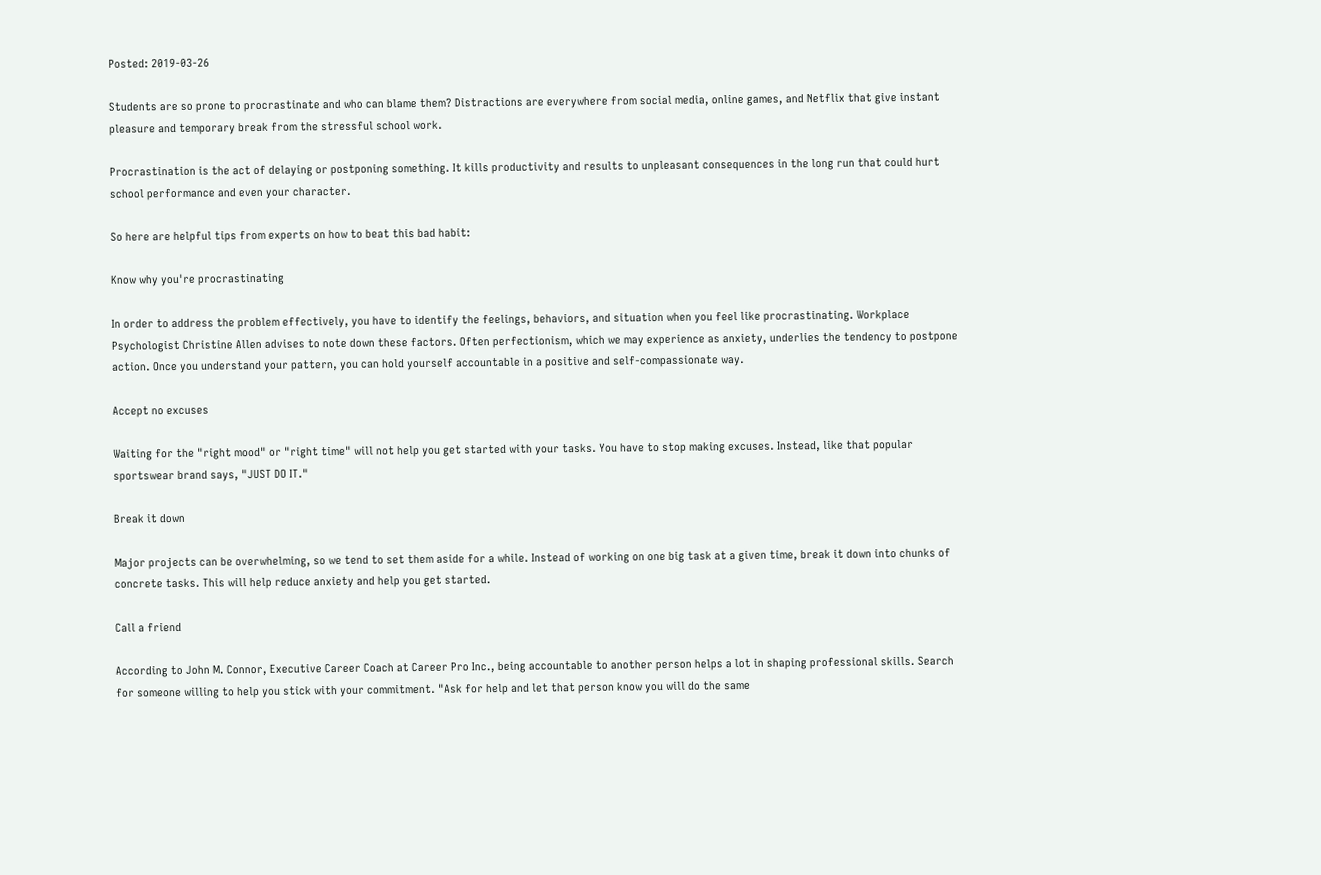Posted: 2019-03-26

Students are so prone to procrastinate and who can blame them? Distractions are everywhere from social media, online games, and Netflix that give instant pleasure and temporary break from the stressful school work.

Procrastination is the act of delaying or postponing something. It kills productivity and results to unpleasant consequences in the long run that could hurt school performance and even your character.

So here are helpful tips from experts on how to beat this bad habit:

Know why you're procrastinating

In order to address the problem effectively, you have to identify the feelings, behaviors, and situation when you feel like procrastinating. Workplace Psychologist Christine Allen advises to note down these factors. Often perfectionism, which we may experience as anxiety, underlies the tendency to postpone action. Once you understand your pattern, you can hold yourself accountable in a positive and self-compassionate way.

Accept no excuses

Waiting for the "right mood" or "right time" will not help you get started with your tasks. You have to stop making excuses. Instead, like that popular sportswear brand says, "JUST DO IT."

Break it down

Major projects can be overwhelming, so we tend to set them aside for a while. Instead of working on one big task at a given time, break it down into chunks of concrete tasks. This will help reduce anxiety and help you get started.

Call a friend

According to John M. Connor, Executive Career Coach at Career Pro Inc., being accountable to another person helps a lot in shaping professional skills. Search for someone willing to help you stick with your commitment. "Ask for help and let that person know you will do the same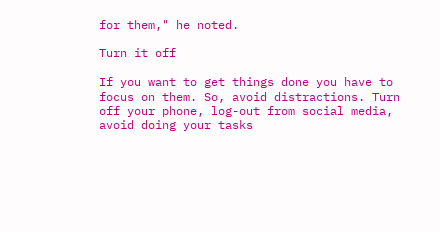for them," he noted.

Turn it off

If you want to get things done you have to focus on them. So, avoid distractions. Turn off your phone, log-out from social media, avoid doing your tasks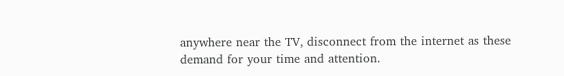anywhere near the TV, disconnect from the internet as these demand for your time and attention.